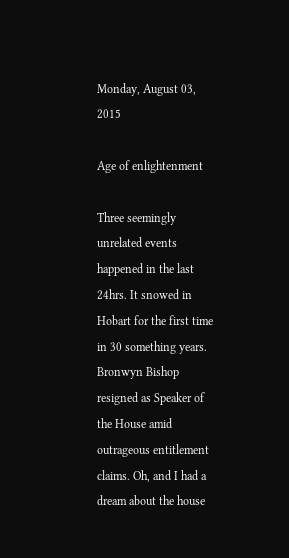Monday, August 03, 2015

Age of enlightenment

Three seemingly unrelated events happened in the last 24hrs. It snowed in Hobart for the first time in 30 something years. Bronwyn Bishop resigned as Speaker of the House amid outrageous entitlement claims. Oh, and I had a dream about the house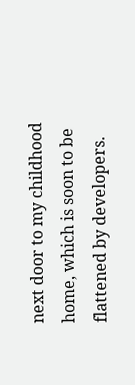next door to my childhood home, which is soon to be flattened by developers.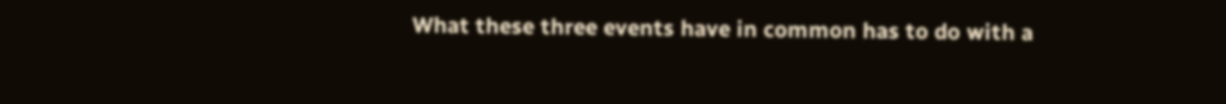What these three events have in common has to do with a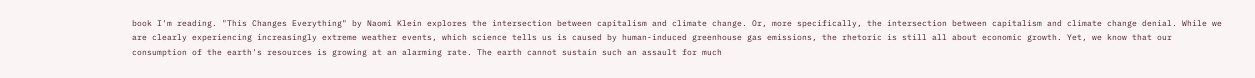book I'm reading. "This Changes Everything" by Naomi Klein explores the intersection between capitalism and climate change. Or, more specifically, the intersection between capitalism and climate change denial. While we are clearly experiencing increasingly extreme weather events, which science tells us is caused by human-induced greenhouse gas emissions, the rhetoric is still all about economic growth. Yet, we know that our consumption of the earth's resources is growing at an alarming rate. The earth cannot sustain such an assault for much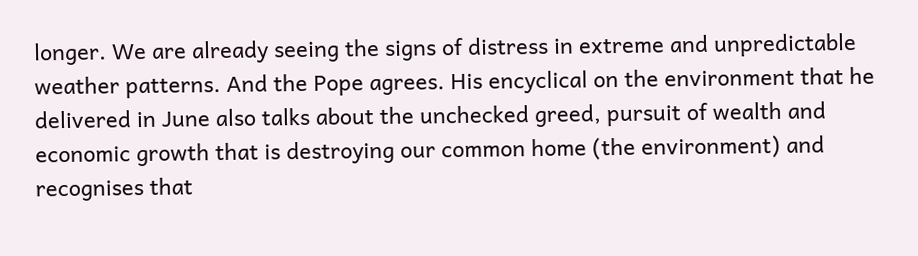longer. We are already seeing the signs of distress in extreme and unpredictable weather patterns. And the Pope agrees. His encyclical on the environment that he delivered in June also talks about the unchecked greed, pursuit of wealth and economic growth that is destroying our common home (the environment) and recognises that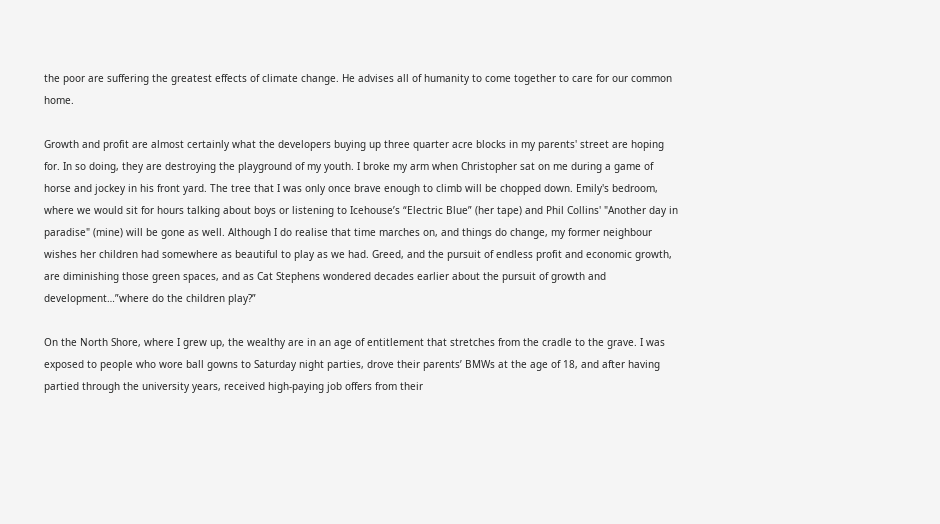the poor are suffering the greatest effects of climate change. He advises all of humanity to come together to care for our common home.

Growth and profit are almost certainly what the developers buying up three quarter acre blocks in my parents' street are hoping for. In so doing, they are destroying the playground of my youth. I broke my arm when Christopher sat on me during a game of horse and jockey in his front yard. The tree that I was only once brave enough to climb will be chopped down. Emily's bedroom, where we would sit for hours talking about boys or listening to Icehouse’s “Electric Blue” (her tape) and Phil Collins' "Another day in paradise" (mine) will be gone as well. Although I do realise that time marches on, and things do change, my former neighbour wishes her children had somewhere as beautiful to play as we had. Greed, and the pursuit of endless profit and economic growth, are diminishing those green spaces, and as Cat Stephens wondered decades earlier about the pursuit of growth and development…”where do the children play?”

On the North Shore, where I grew up, the wealthy are in an age of entitlement that stretches from the cradle to the grave. I was exposed to people who wore ball gowns to Saturday night parties, drove their parents’ BMWs at the age of 18, and after having partied through the university years, received high-paying job offers from their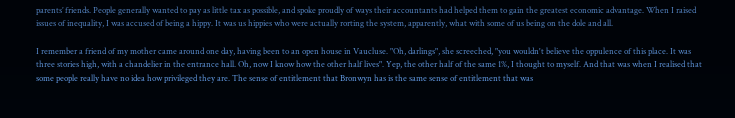parents’ friends. People generally wanted to pay as little tax as possible, and spoke proudly of ways their accountants had helped them to gain the greatest economic advantage. When I raised issues of inequality, I was accused of being a hippy. It was us hippies who were actually rorting the system, apparently, what with some of us being on the dole and all.

I remember a friend of my mother came around one day, having been to an open house in Vaucluse. "Oh, darlings", she screeched, "you wouldn't believe the oppulence of this place. It was three stories high, with a chandelier in the entrance hall. Oh, now I know how the other half lives". Yep, the other half of the same 1%, I thought to myself. And that was when I realised that some people really have no idea how privileged they are. The sense of entitlement that Bronwyn has is the same sense of entitlement that was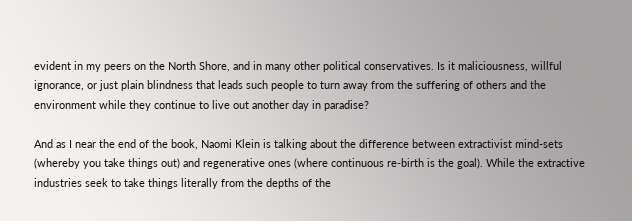evident in my peers on the North Shore, and in many other political conservatives. Is it maliciousness, willful ignorance, or just plain blindness that leads such people to turn away from the suffering of others and the environment while they continue to live out another day in paradise?

And as I near the end of the book, Naomi Klein is talking about the difference between extractivist mind-sets (whereby you take things out) and regenerative ones (where continuous re-birth is the goal). While the extractive industries seek to take things literally from the depths of the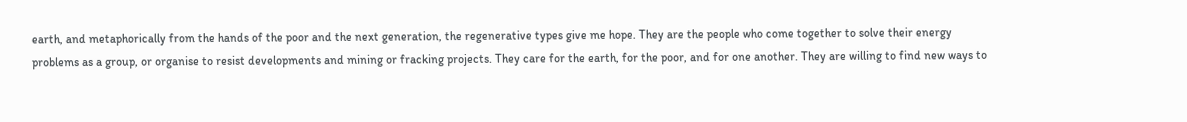earth, and metaphorically from the hands of the poor and the next generation, the regenerative types give me hope. They are the people who come together to solve their energy problems as a group, or organise to resist developments and mining or fracking projects. They care for the earth, for the poor, and for one another. They are willing to find new ways to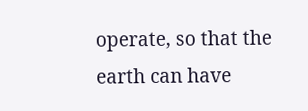operate, so that the earth can have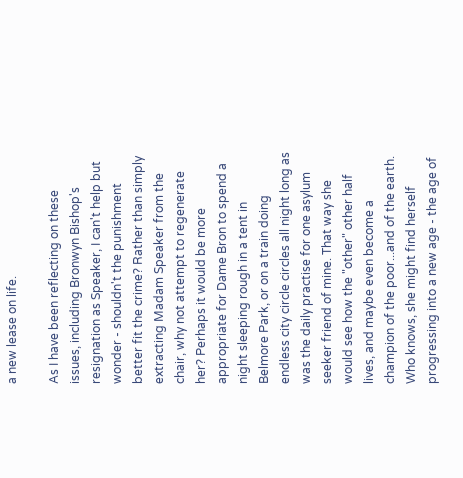a new lease on life.

As I have been reflecting on these issues, including Bronwyn Bishop's resignation as Speaker, I can't help but wonder - shouldn't the punishment better fit the crime? Rather than simply extracting Madam Speaker from the chair, why not attempt to regenerate her? Perhaps it would be more appropriate for Dame Bron to spend a night sleeping rough in a tent in Belmore Park, or on a train doing endless city circle circles all night long as was the daily practise for one asylum seeker friend of mine. That way she would see how the "other" other half lives, and maybe even become a champion of the poor...and of the earth. Who knows, she might find herself progressing into a new age - the age of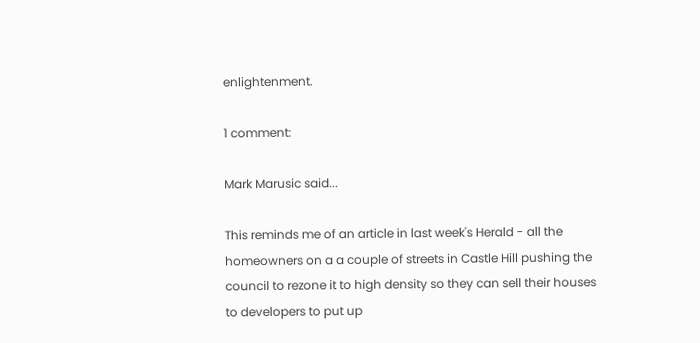enlightenment.

1 comment:

Mark Marusic said...

This reminds me of an article in last week's Herald - all the homeowners on a a couple of streets in Castle Hill pushing the council to rezone it to high density so they can sell their houses to developers to put up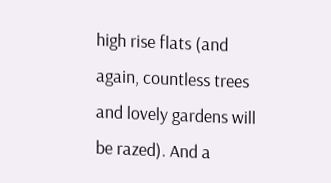high rise flats (and again, countless trees and lovely gardens will be razed). And a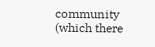community (which there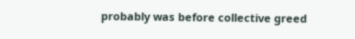probably was before collective greed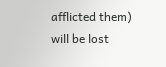afflicted them) will be lost